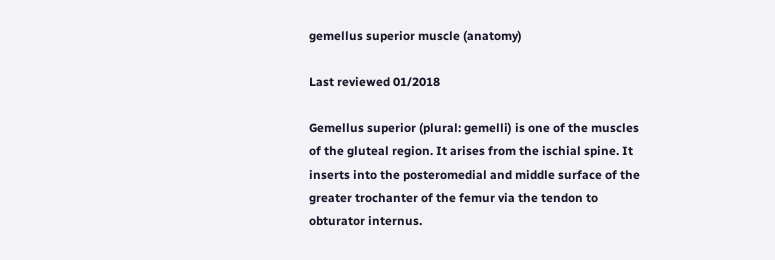gemellus superior muscle (anatomy)

Last reviewed 01/2018

Gemellus superior (plural: gemelli) is one of the muscles of the gluteal region. It arises from the ischial spine. It inserts into the posteromedial and middle surface of the greater trochanter of the femur via the tendon to obturator internus.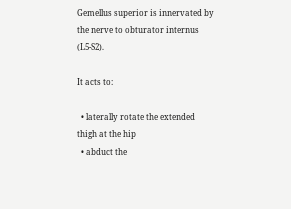Gemellus superior is innervated by the nerve to obturator internus (L5-S2).

It acts to:

  • laterally rotate the extended thigh at the hip
  • abduct the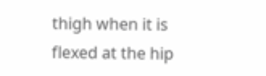thigh when it is flexed at the hip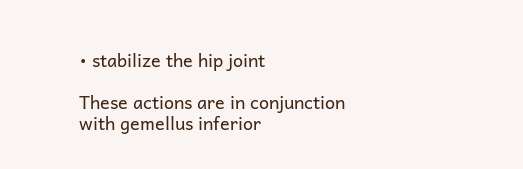• stabilize the hip joint

These actions are in conjunction with gemellus inferior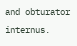and obturator internus.